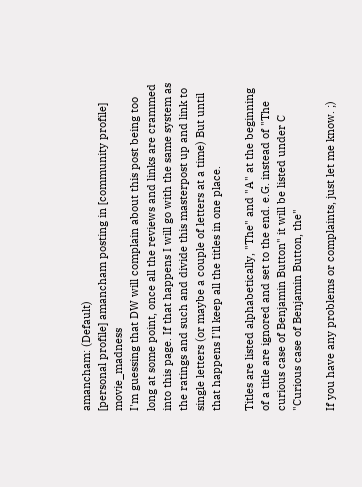amancham: (Default)
[personal profile] amancham posting in [community profile] movie_madness
I'm guessing that DW will complain about this post being too long at some point, once all the reviews and links are crammed into this page. If that happens I will go with the same system as the ratings and such and divide this masterpost up and link to single letters (or maybe a couple of letters at a time) But until that happens I'll keep all the titles in one place.

Titles are listed alphabetically, "The" and "A" at the beginning of a title are ignored and set to the end. e.G. instead of "The curious case of Benjamin Button" it will be listed under C "Curious case of Benjamin Button, the"

If you have any problems or complaints, just let me know. ;)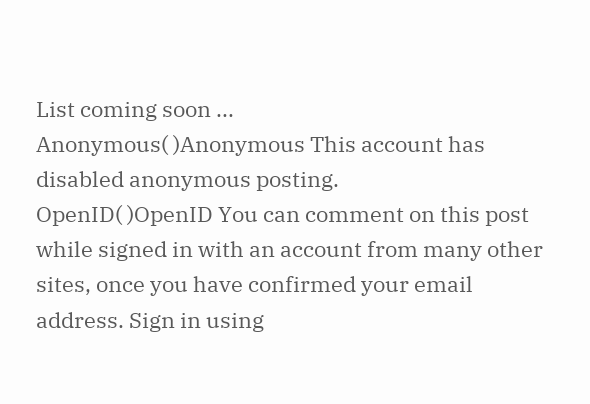List coming soon ...
Anonymous( )Anonymous This account has disabled anonymous posting.
OpenID( )OpenID You can comment on this post while signed in with an account from many other sites, once you have confirmed your email address. Sign in using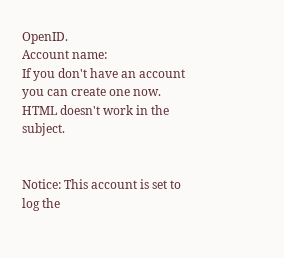OpenID.
Account name:
If you don't have an account you can create one now.
HTML doesn't work in the subject.


Notice: This account is set to log the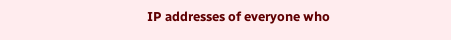IP addresses of everyone who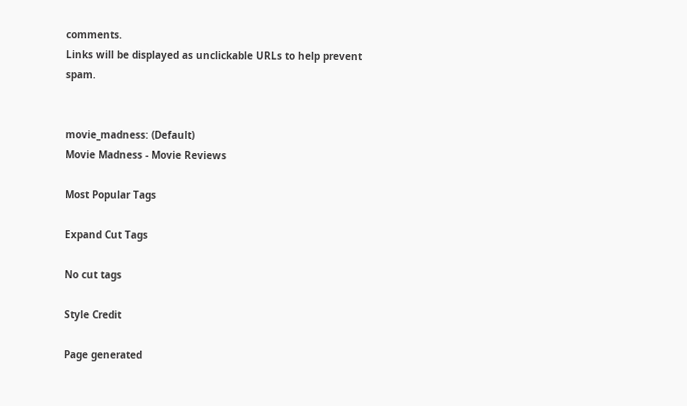comments.
Links will be displayed as unclickable URLs to help prevent spam.


movie_madness: (Default)
Movie Madness - Movie Reviews

Most Popular Tags

Expand Cut Tags

No cut tags

Style Credit

Page generated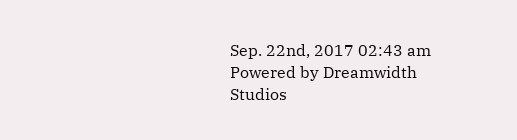Sep. 22nd, 2017 02:43 am
Powered by Dreamwidth Studios